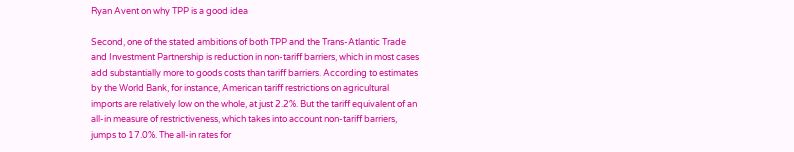Ryan Avent on why TPP is a good idea

Second, one of the stated ambitions of both TPP and the Trans-Atlantic Trade and Investment Partnership is reduction in non-tariff barriers, which in most cases add substantially more to goods costs than tariff barriers. According to estimates by the World Bank, for instance, American tariff restrictions on agricultural imports are relatively low on the whole, at just 2.2%. But the tariff equivalent of an all-in measure of restrictiveness, which takes into account non-tariff barriers, jumps to 17.0%. The all-in rates for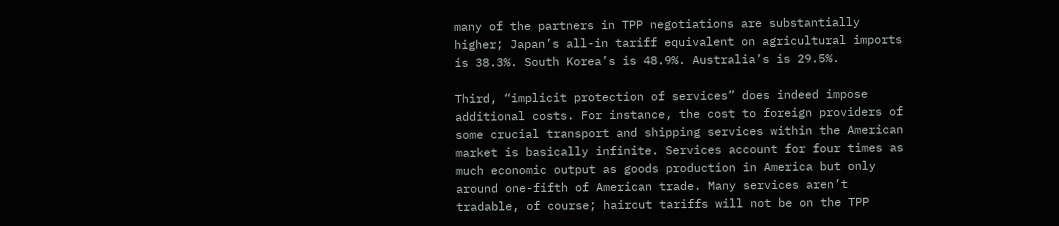many of the partners in TPP negotiations are substantially higher; Japan’s all-in tariff equivalent on agricultural imports is 38.3%. South Korea’s is 48.9%. Australia’s is 29.5%.

Third, “implicit protection of services” does indeed impose additional costs. For instance, the cost to foreign providers of some crucial transport and shipping services within the American market is basically infinite. Services account for four times as much economic output as goods production in America but only around one-fifth of American trade. Many services aren’t tradable, of course; haircut tariffs will not be on the TPP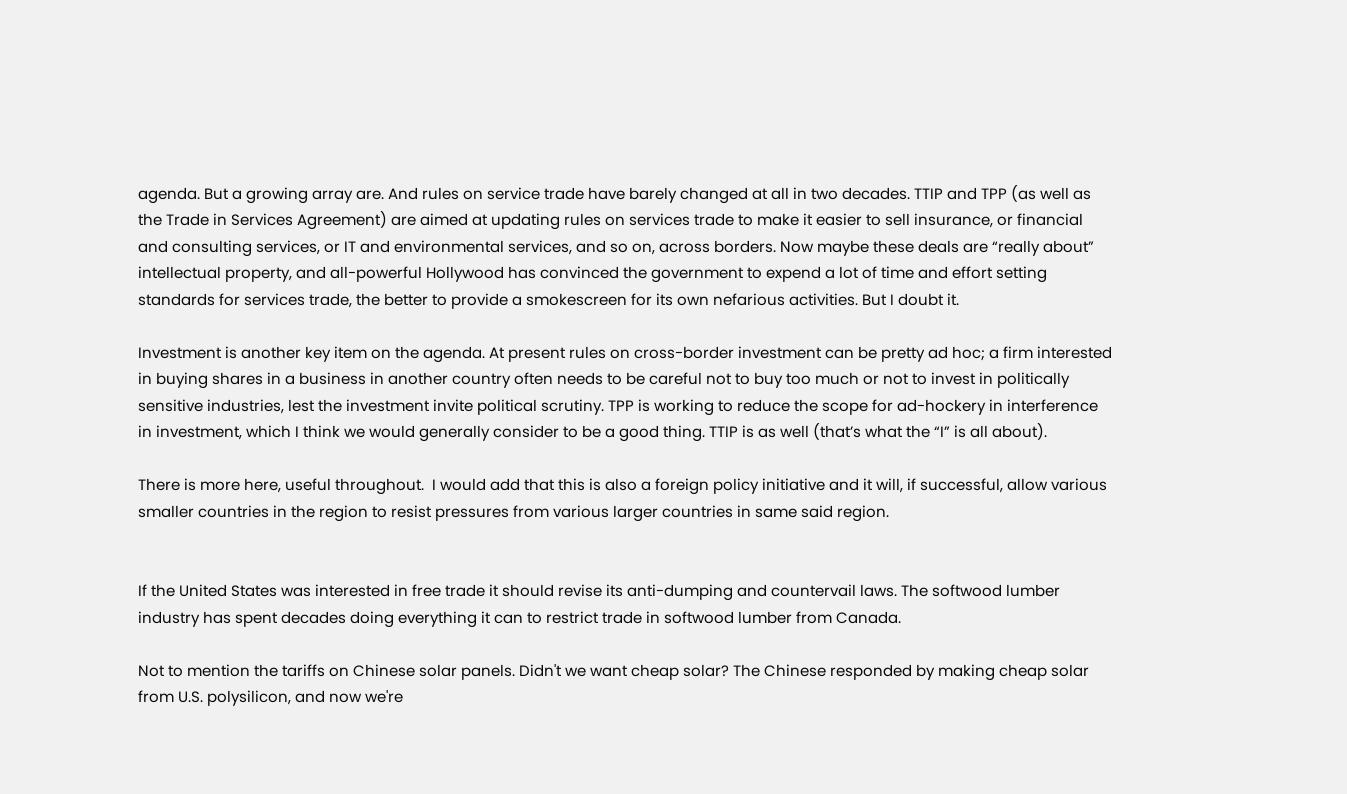agenda. But a growing array are. And rules on service trade have barely changed at all in two decades. TTIP and TPP (as well as the Trade in Services Agreement) are aimed at updating rules on services trade to make it easier to sell insurance, or financial and consulting services, or IT and environmental services, and so on, across borders. Now maybe these deals are “really about” intellectual property, and all-powerful Hollywood has convinced the government to expend a lot of time and effort setting standards for services trade, the better to provide a smokescreen for its own nefarious activities. But I doubt it.

Investment is another key item on the agenda. At present rules on cross-border investment can be pretty ad hoc; a firm interested in buying shares in a business in another country often needs to be careful not to buy too much or not to invest in politically sensitive industries, lest the investment invite political scrutiny. TPP is working to reduce the scope for ad-hockery in interference in investment, which I think we would generally consider to be a good thing. TTIP is as well (that’s what the “I” is all about).

There is more here, useful throughout.  I would add that this is also a foreign policy initiative and it will, if successful, allow various smaller countries in the region to resist pressures from various larger countries in same said region.


If the United States was interested in free trade it should revise its anti-dumping and countervail laws. The softwood lumber industry has spent decades doing everything it can to restrict trade in softwood lumber from Canada.

Not to mention the tariffs on Chinese solar panels. Didn't we want cheap solar? The Chinese responded by making cheap solar from U.S. polysilicon, and now we're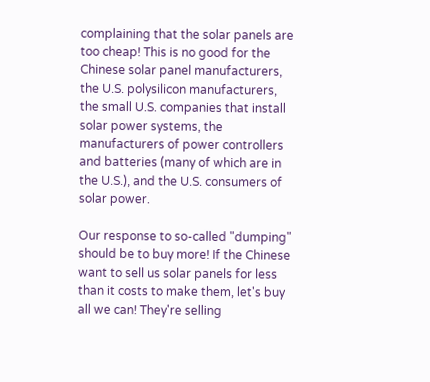complaining that the solar panels are too cheap! This is no good for the Chinese solar panel manufacturers, the U.S. polysilicon manufacturers, the small U.S. companies that install solar power systems, the manufacturers of power controllers and batteries (many of which are in the U.S.), and the U.S. consumers of solar power.

Our response to so-called "dumping" should be to buy more! If the Chinese want to sell us solar panels for less than it costs to make them, let's buy all we can! They're selling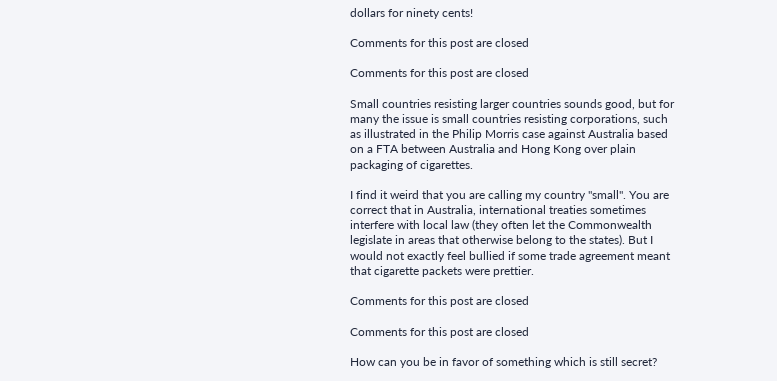dollars for ninety cents!

Comments for this post are closed

Comments for this post are closed

Small countries resisting larger countries sounds good, but for many the issue is small countries resisting corporations, such as illustrated in the Philip Morris case against Australia based on a FTA between Australia and Hong Kong over plain packaging of cigarettes.

I find it weird that you are calling my country "small". You are correct that in Australia, international treaties sometimes interfere with local law (they often let the Commonwealth legislate in areas that otherwise belong to the states). But I would not exactly feel bullied if some trade agreement meant that cigarette packets were prettier.

Comments for this post are closed

Comments for this post are closed

How can you be in favor of something which is still secret?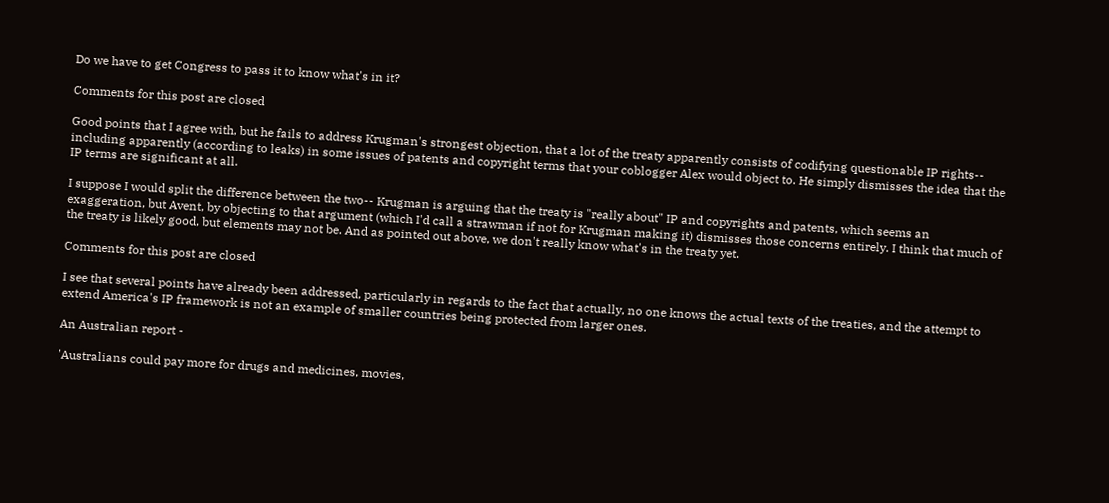Do we have to get Congress to pass it to know what's in it?

Comments for this post are closed

Good points that I agree with, but he fails to address Krugman's strongest objection, that a lot of the treaty apparently consists of codifying questionable IP rights-- including apparently (according to leaks) in some issues of patents and copyright terms that your coblogger Alex would object to. He simply dismisses the idea that the IP terms are significant at all.

I suppose I would split the difference between the two-- Krugman is arguing that the treaty is "really about" IP and copyrights and patents, which seems an exaggeration, but Avent, by objecting to that argument (which I'd call a strawman if not for Krugman making it) dismisses those concerns entirely. I think that much of the treaty is likely good, but elements may not be. And as pointed out above, we don't really know what's in the treaty yet.

Comments for this post are closed

I see that several points have already been addressed, particularly in regards to the fact that actually, no one knows the actual texts of the treaties, and the attempt to extend America's IP framework is not an example of smaller countries being protected from larger ones.

An Australian report -

'Australians could pay more for drugs and medicines, movies,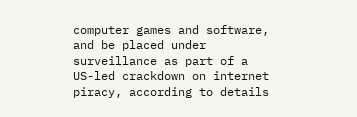computer games and software, and be placed under surveillance as part of a US-led crackdown on internet piracy, according to details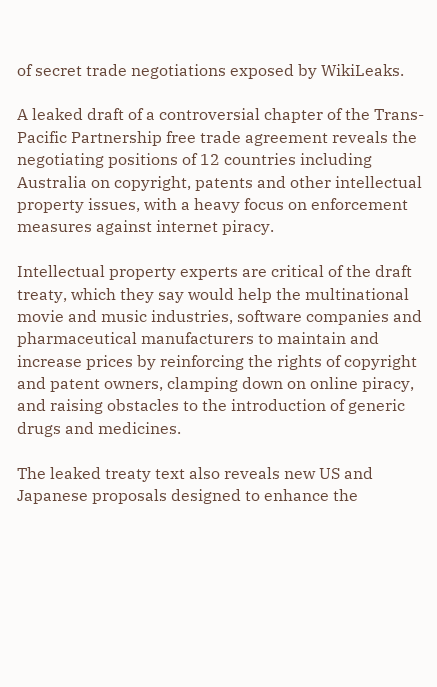of secret trade negotiations exposed by WikiLeaks.

A leaked draft of a controversial chapter of the Trans-Pacific Partnership free trade agreement reveals the negotiating positions of 12 countries including Australia on copyright, patents and other intellectual property issues, with a heavy focus on enforcement measures against internet piracy.

Intellectual property experts are critical of the draft treaty, which they say would help the multinational movie and music industries, software companies and pharmaceutical manufacturers to maintain and increase prices by reinforcing the rights of copyright and patent owners, clamping down on online piracy, and raising obstacles to the introduction of generic drugs and medicines.

The leaked treaty text also reveals new US and Japanese proposals designed to enhance the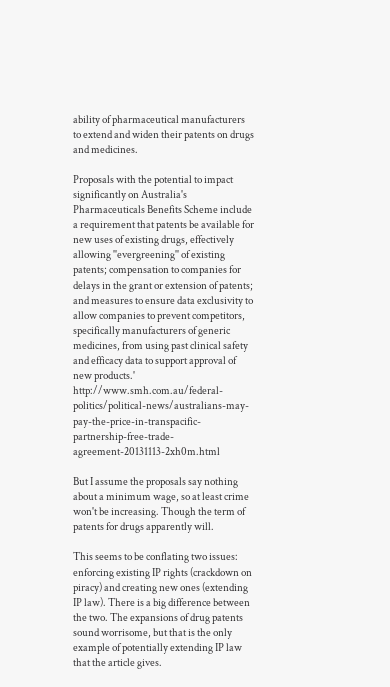ability of pharmaceutical manufacturers to extend and widen their patents on drugs and medicines.

Proposals with the potential to impact significantly on Australia's Pharmaceuticals Benefits Scheme include a requirement that patents be available for new uses of existing drugs, effectively allowing ''evergreening'' of existing patents; compensation to companies for delays in the grant or extension of patents; and measures to ensure data exclusivity to allow companies to prevent competitors, specifically manufacturers of generic medicines, from using past clinical safety and efficacy data to support approval of new products.' http://www.smh.com.au/federal-politics/political-news/australians-may-pay-the-price-in-transpacific-partnership-free-trade-agreement-20131113-2xh0m.html

But I assume the proposals say nothing about a minimum wage, so at least crime won't be increasing. Though the term of patents for drugs apparently will.

This seems to be conflating two issues: enforcing existing IP rights (crackdown on piracy) and creating new ones (extending IP law). There is a big difference between the two. The expansions of drug patents sound worrisome, but that is the only example of potentially extending IP law that the article gives.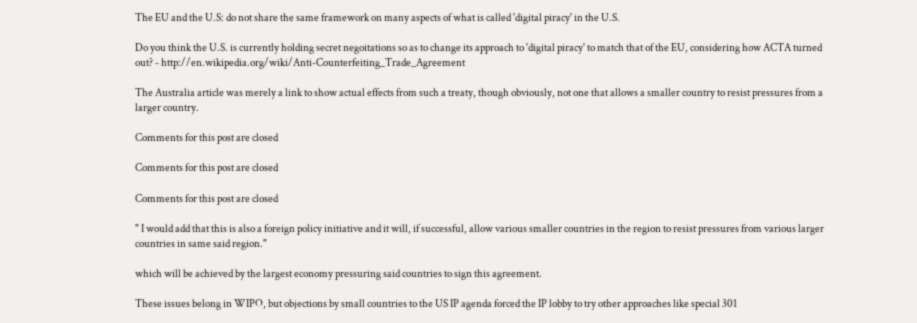The EU and the U.S: do not share the same framework on many aspects of what is called 'digital piracy' in the U.S.

Do you think the U.S. is currently holding secret negoitations so as to change its approach to 'digital piracy' to match that of the EU, considering how ACTA turned out? - http://en.wikipedia.org/wiki/Anti-Counterfeiting_Trade_Agreement

The Australia article was merely a link to show actual effects from such a treaty, though obviously, not one that allows a smaller country to resist pressures from a larger country.

Comments for this post are closed

Comments for this post are closed

Comments for this post are closed

" I would add that this is also a foreign policy initiative and it will, if successful, allow various smaller countries in the region to resist pressures from various larger countries in same said region."

which will be achieved by the largest economy pressuring said countries to sign this agreement.

These issues belong in WIPO, but objections by small countries to the US IP agenda forced the IP lobby to try other approaches like special 301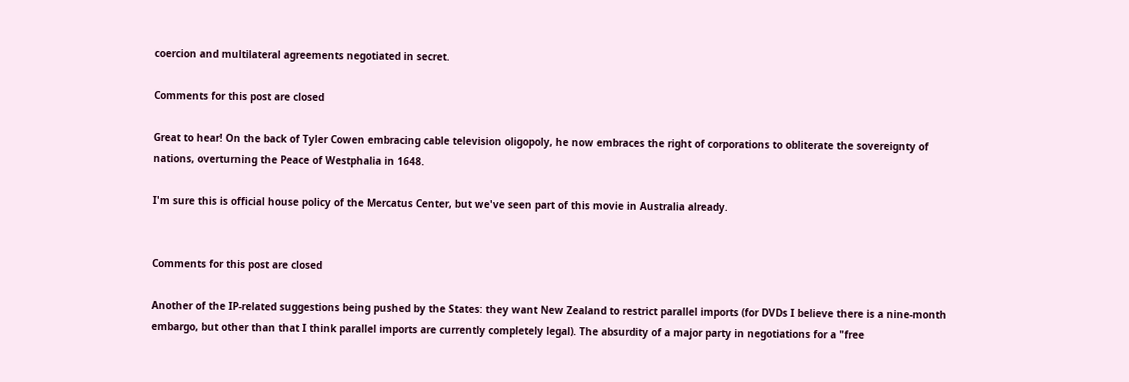coercion and multilateral agreements negotiated in secret.

Comments for this post are closed

Great to hear! On the back of Tyler Cowen embracing cable television oligopoly, he now embraces the right of corporations to obliterate the sovereignty of nations, overturning the Peace of Westphalia in 1648.

I'm sure this is official house policy of the Mercatus Center, but we've seen part of this movie in Australia already.


Comments for this post are closed

Another of the IP-related suggestions being pushed by the States: they want New Zealand to restrict parallel imports (for DVDs I believe there is a nine-month embargo, but other than that I think parallel imports are currently completely legal). The absurdity of a major party in negotiations for a "free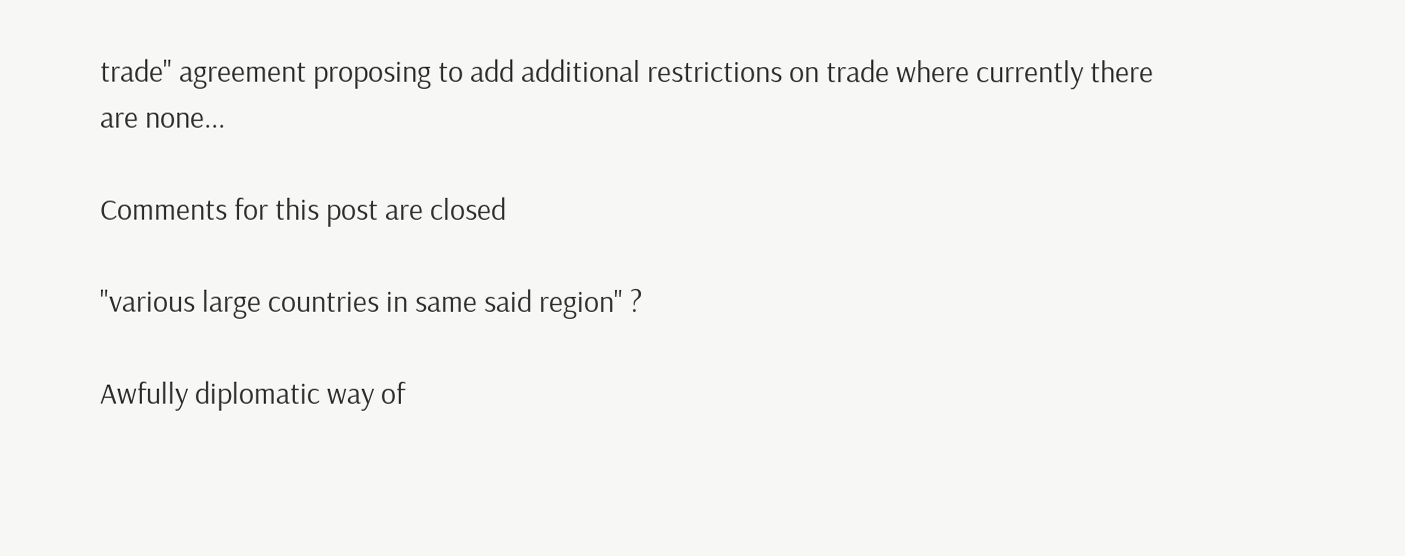trade" agreement proposing to add additional restrictions on trade where currently there are none...

Comments for this post are closed

"various large countries in same said region" ?

Awfully diplomatic way of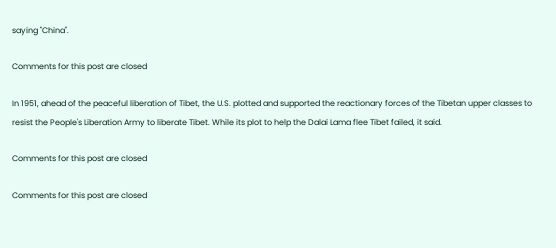saying "China".

Comments for this post are closed

In 1951, ahead of the peaceful liberation of Tibet, the U.S. plotted and supported the reactionary forces of the Tibetan upper classes to resist the People's Liberation Army to liberate Tibet. While its plot to help the Dalai Lama flee Tibet failed, it said.

Comments for this post are closed

Comments for this post are closed